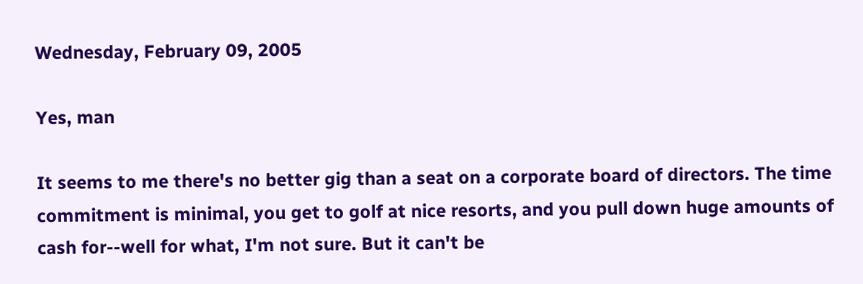Wednesday, February 09, 2005

Yes, man

It seems to me there's no better gig than a seat on a corporate board of directors. The time commitment is minimal, you get to golf at nice resorts, and you pull down huge amounts of cash for--well for what, I'm not sure. But it can't be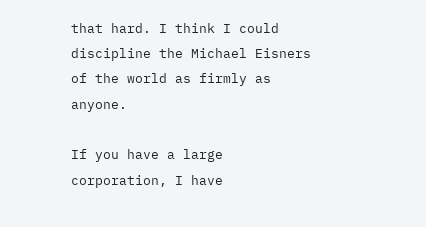that hard. I think I could discipline the Michael Eisners of the world as firmly as anyone.

If you have a large corporation, I have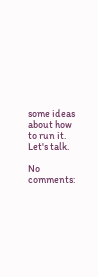some ideas about how to run it. Let's talk.

No comments: